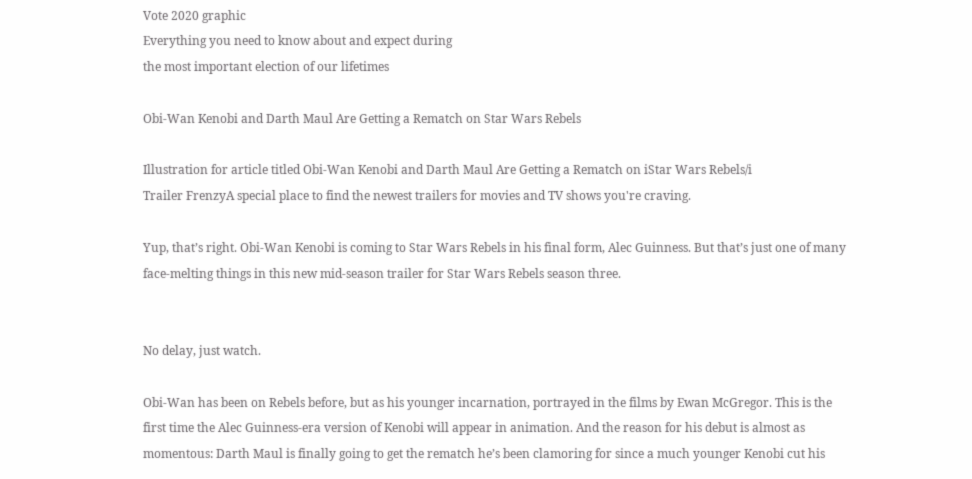Vote 2020 graphic
Everything you need to know about and expect during
the most important election of our lifetimes

Obi-Wan Kenobi and Darth Maul Are Getting a Rematch on Star Wars Rebels

Illustration for article titled Obi-Wan Kenobi and Darth Maul Are Getting a Rematch on iStar Wars Rebels/i
Trailer FrenzyA special place to find the newest trailers for movies and TV shows you're craving.

Yup, that’s right. Obi-Wan Kenobi is coming to Star Wars Rebels in his final form, Alec Guinness. But that’s just one of many face-melting things in this new mid-season trailer for Star Wars Rebels season three.


No delay, just watch.

Obi-Wan has been on Rebels before, but as his younger incarnation, portrayed in the films by Ewan McGregor. This is the first time the Alec Guinness-era version of Kenobi will appear in animation. And the reason for his debut is almost as momentous: Darth Maul is finally going to get the rematch he’s been clamoring for since a much younger Kenobi cut his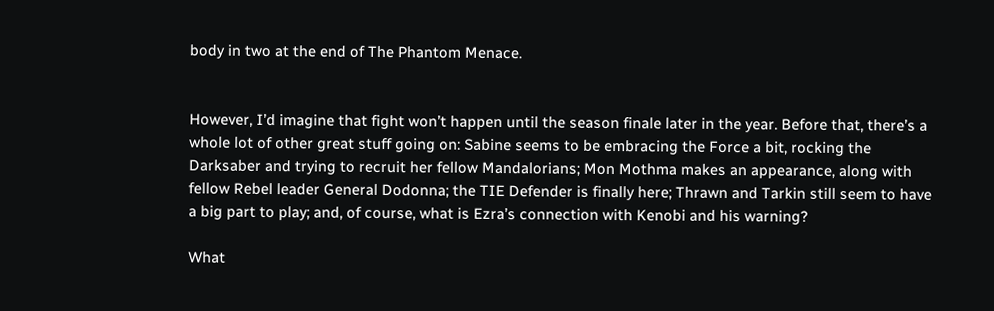body in two at the end of The Phantom Menace.


However, I’d imagine that fight won’t happen until the season finale later in the year. Before that, there’s a whole lot of other great stuff going on: Sabine seems to be embracing the Force a bit, rocking the Darksaber and trying to recruit her fellow Mandalorians; Mon Mothma makes an appearance, along with fellow Rebel leader General Dodonna; the TIE Defender is finally here; Thrawn and Tarkin still seem to have a big part to play; and, of course, what is Ezra’s connection with Kenobi and his warning?

What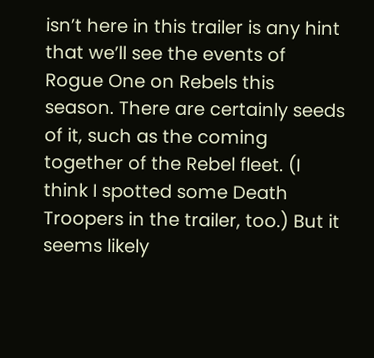isn’t here in this trailer is any hint that we’ll see the events of Rogue One on Rebels this season. There are certainly seeds of it, such as the coming together of the Rebel fleet. (I think I spotted some Death Troopers in the trailer, too.) But it seems likely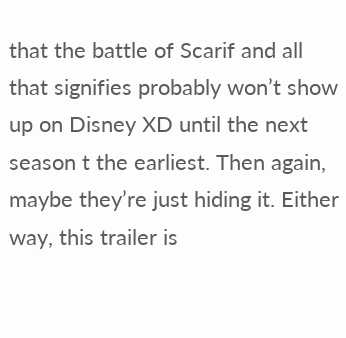that the battle of Scarif and all that signifies probably won’t show up on Disney XD until the next season t the earliest. Then again, maybe they’re just hiding it. Either way, this trailer is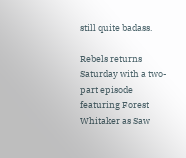still quite badass.

Rebels returns Saturday with a two-part episode featuring Forest Whitaker as Saw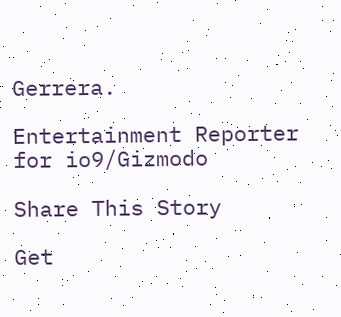Gerrera.

Entertainment Reporter for io9/Gizmodo

Share This Story

Get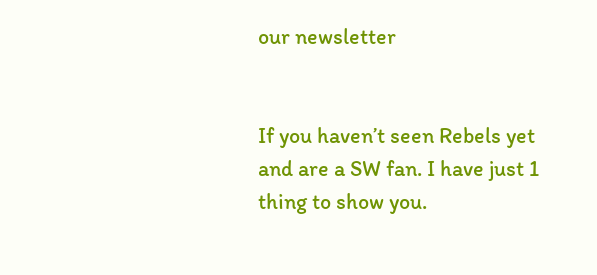our newsletter


If you haven’t seen Rebels yet and are a SW fan. I have just 1 thing to show you.